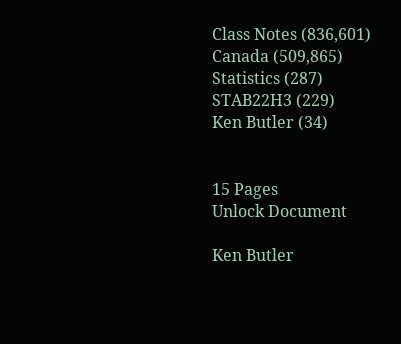Class Notes (836,601)
Canada (509,865)
Statistics (287)
STAB22H3 (229)
Ken Butler (34)


15 Pages
Unlock Document

Ken Butler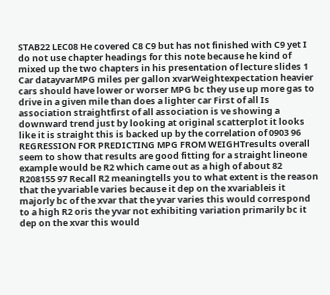STAB22 LEC08 He covered C8 C9 but has not finished with C9 yet I do not use chapter headings for this note because he kind of mixed up the two chapters in his presentation of lecture slides 1 Car datayvarMPG miles per gallon xvarWeightexpectation heavier cars should have lower or worser MPG bc they use up more gas to drive in a given mile than does a lighter car First of all Is association straightfirst of all association is ve showing a downward trend just by looking at original scatterplot it looks like it is straight this is backed up by the correlation of 0903 96 REGRESSION FOR PREDICTING MPG FROM WEIGHTresults overall seem to show that results are good fitting for a straight lineone example would be R2 which came out as a high of about 82 R208155 97 Recall R2 meaningtells you to what extent is the reason that the yvariable varies because it dep on the xvariableis it majorly bc of the xvar that the yvar varies this would correspond to a high R2 oris the yvar not exhibiting variation primarily bc it dep on the xvar this would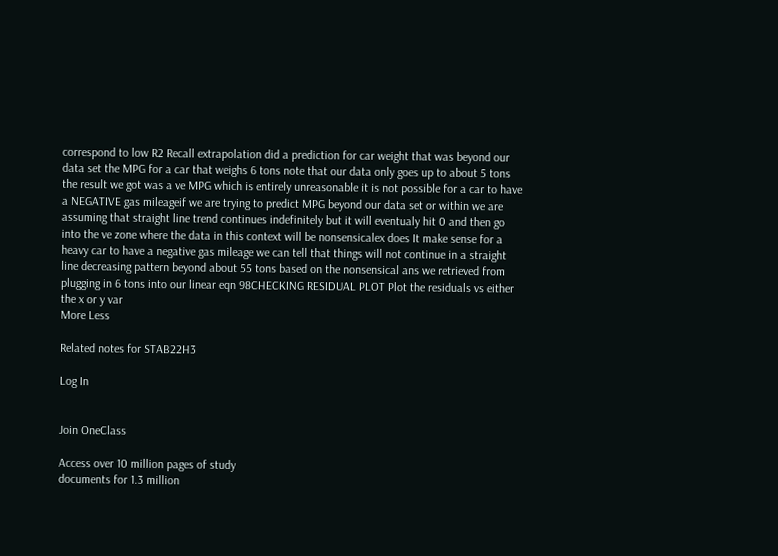correspond to low R2 Recall extrapolation did a prediction for car weight that was beyond our data set the MPG for a car that weighs 6 tons note that our data only goes up to about 5 tons the result we got was a ve MPG which is entirely unreasonable it is not possible for a car to have a NEGATIVE gas mileageif we are trying to predict MPG beyond our data set or within we are assuming that straight line trend continues indefinitely but it will eventualy hit 0 and then go into the ve zone where the data in this context will be nonsensicalex does It make sense for a heavy car to have a negative gas mileage we can tell that things will not continue in a straight line decreasing pattern beyond about 55 tons based on the nonsensical ans we retrieved from plugging in 6 tons into our linear eqn 98CHECKING RESIDUAL PLOT Plot the residuals vs either the x or y var
More Less

Related notes for STAB22H3

Log In


Join OneClass

Access over 10 million pages of study
documents for 1.3 million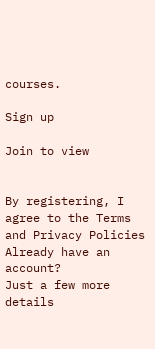courses.

Sign up

Join to view


By registering, I agree to the Terms and Privacy Policies
Already have an account?
Just a few more details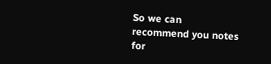So we can recommend you notes for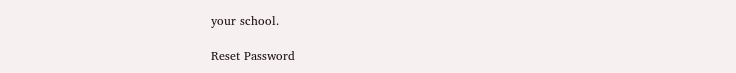your school.

Reset Password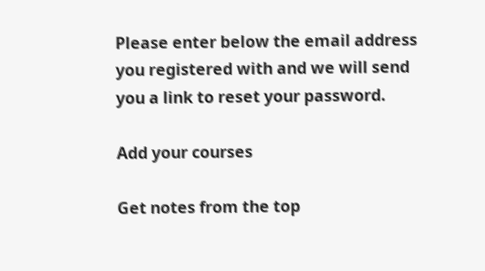Please enter below the email address you registered with and we will send you a link to reset your password.

Add your courses

Get notes from the top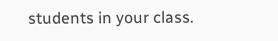students in your class.